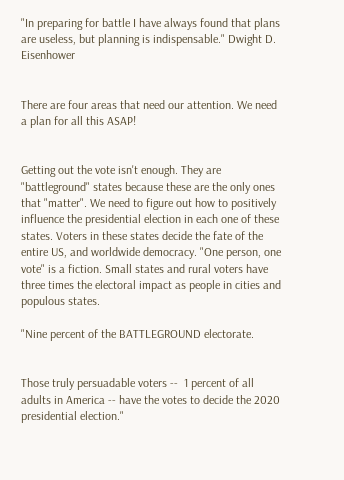"In preparing for battle I have always found that plans are useless, but planning is indispensable." Dwight D. Eisenhower


There are four areas that need our attention. We need a plan for all this ASAP!


Getting out the vote isn't enough. They are "battleground" states because these are the only ones that "matter". We need to figure out how to positively influence the presidential election in each one of these states. Voters in these states decide the fate of the entire US, and worldwide democracy. "One person, one vote" is a fiction. Small states and rural voters have three times the electoral impact as people in cities and populous states.

"Nine percent of the BATTLEGROUND electorate.


Those truly persuadable voters --  1 percent of all adults in America -- have the votes to decide the 2020 presidential election."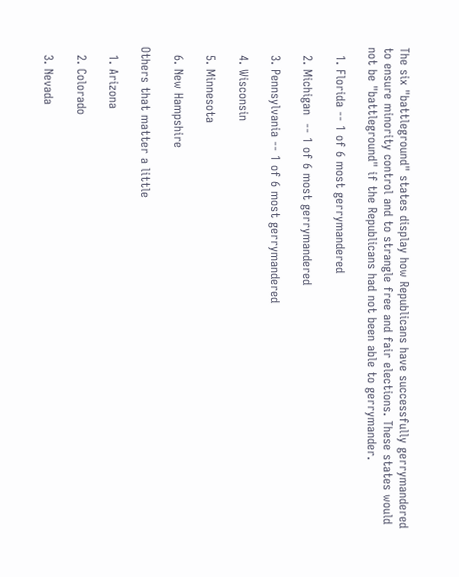The six "battleground" states display how Republicans have successfully gerrymandered to ensure minority control and to strangle free and fair elections. These states would not be "battleground" if the Republicans had not been able to gerrymander.

  1. Florida -- 1 of 6 most gerrymandered

  2. Michigan  -- 1 of 6 most gerrymandered

  3. Pennsylvania -- 1 of 6 most gerrymandered

  4. Wisconsin

  5. Minnesota

  6. New Hampshire

Others that matter a little

  1. Arizona

  2. Colorado

  3. Nevada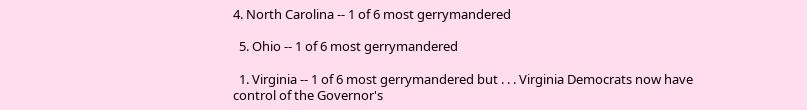4. North Carolina -- 1 of 6 most gerrymandered

  5. Ohio -- 1 of 6 most gerrymandered

  1. Virginia -- 1 of 6 most gerrymandered but . . . Virginia Democrats now have control of the Governor's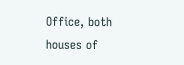Office, both houses of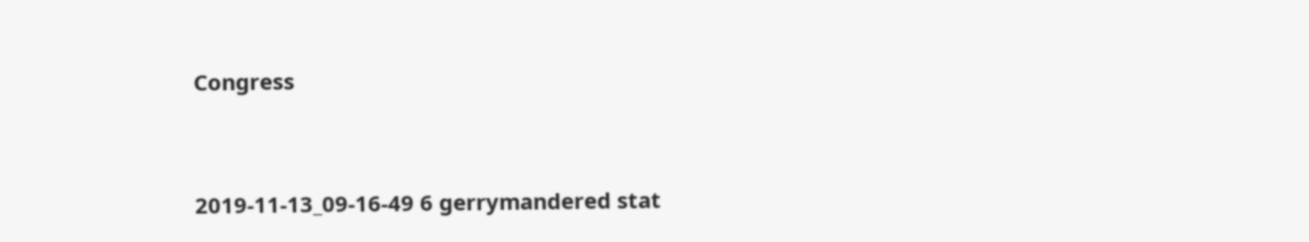Congress



2019-11-13_09-16-49 6 gerrymandered stat